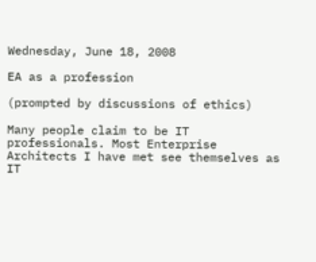Wednesday, June 18, 2008

EA as a profession

(prompted by discussions of ethics)

Many people claim to be IT professionals. Most Enterprise Architects I have met see themselves as IT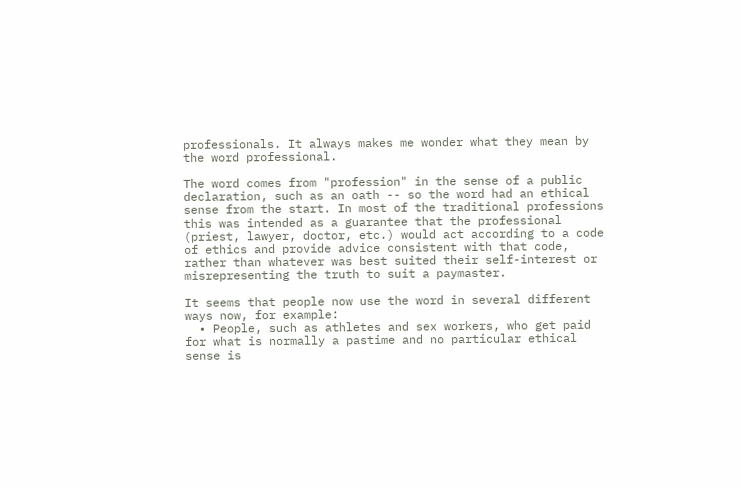professionals. It always makes me wonder what they mean by the word professional.

The word comes from "profession" in the sense of a public declaration, such as an oath -- so the word had an ethical sense from the start. In most of the traditional professions this was intended as a guarantee that the professional (priest, lawyer, doctor, etc.) would act according to a code of ethics and provide advice consistent with that code, rather than whatever was best suited their self-interest or misrepresenting the truth to suit a paymaster.

It seems that people now use the word in several different ways now, for example:
  • People, such as athletes and sex workers, who get paid for what is normally a pastime and no particular ethical sense is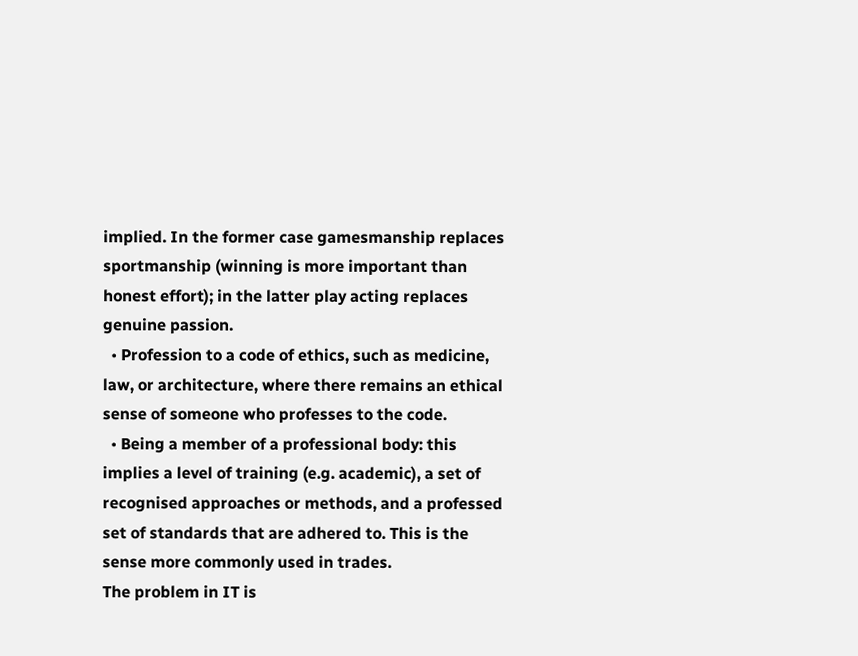implied. In the former case gamesmanship replaces sportmanship (winning is more important than honest effort); in the latter play acting replaces genuine passion.
  • Profession to a code of ethics, such as medicine, law, or architecture, where there remains an ethical sense of someone who professes to the code.
  • Being a member of a professional body: this implies a level of training (e.g. academic), a set of recognised approaches or methods, and a professed set of standards that are adhered to. This is the sense more commonly used in trades.
The problem in IT is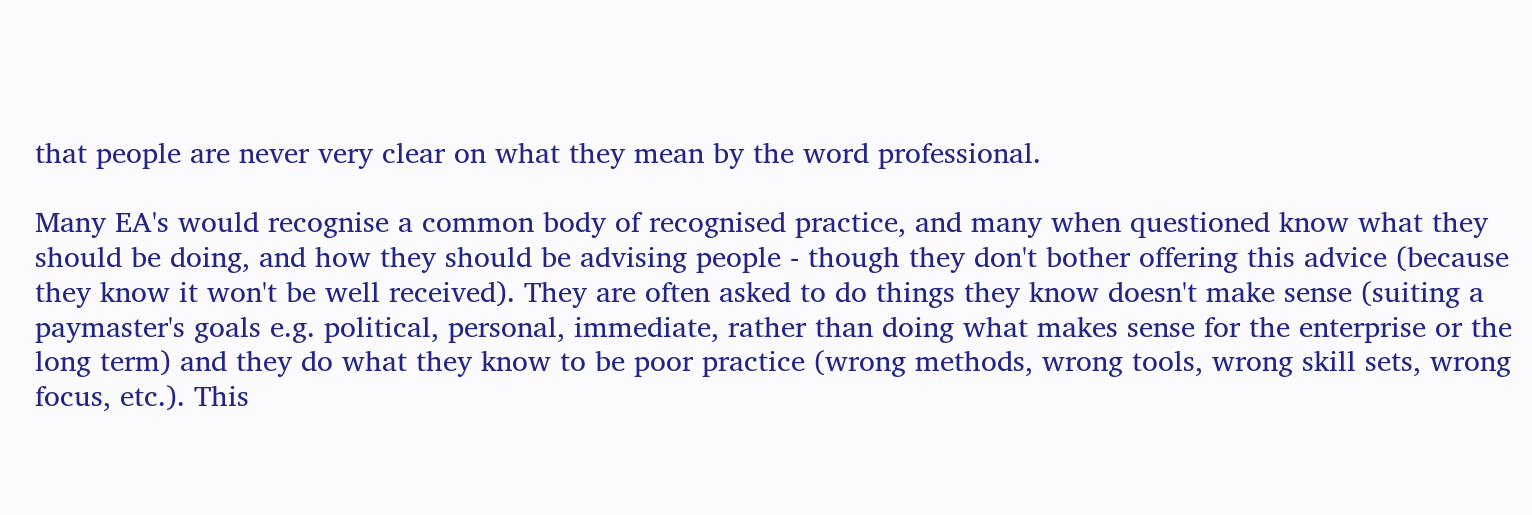that people are never very clear on what they mean by the word professional.

Many EA's would recognise a common body of recognised practice, and many when questioned know what they should be doing, and how they should be advising people - though they don't bother offering this advice (because they know it won't be well received). They are often asked to do things they know doesn't make sense (suiting a paymaster's goals e.g. political, personal, immediate, rather than doing what makes sense for the enterprise or the long term) and they do what they know to be poor practice (wrong methods, wrong tools, wrong skill sets, wrong focus, etc.). This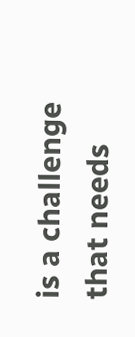is a challenge that needs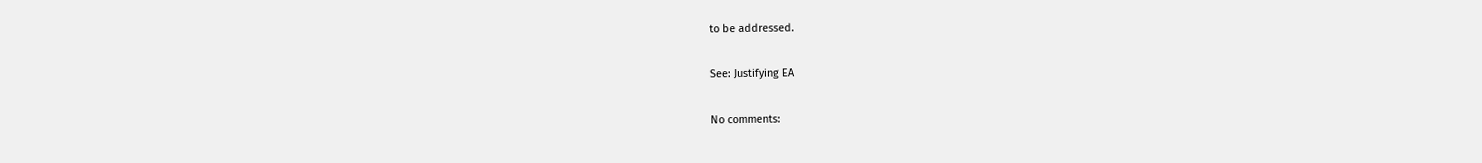to be addressed.

See: Justifying EA

No comments: